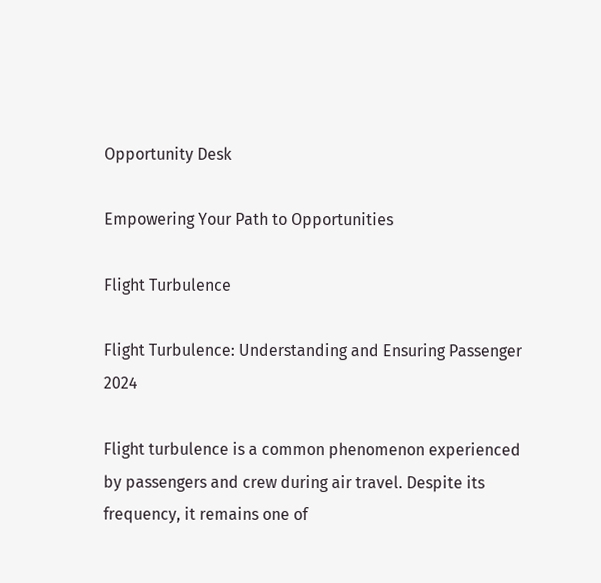Opportunity Desk

Empowering Your Path to Opportunities

Flight Turbulence

Flight Turbulence: Understanding and Ensuring Passenger 2024

Flight turbulence is a common phenomenon experienced by passengers and crew during air travel. Despite its frequency, it remains one of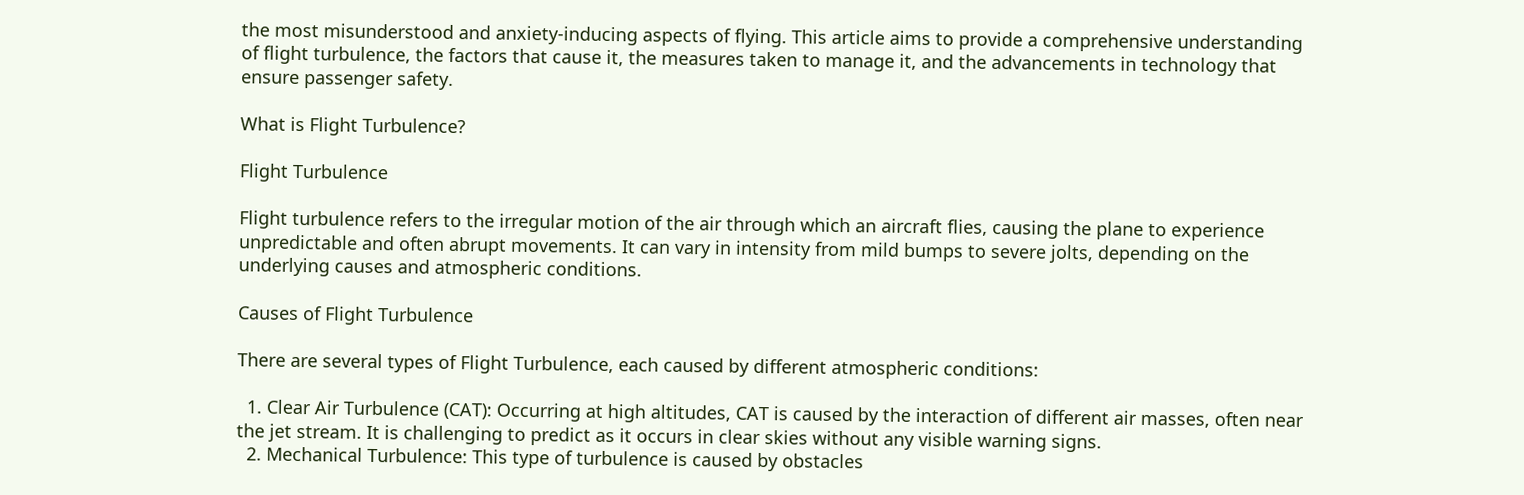the most misunderstood and anxiety-inducing aspects of flying. This article aims to provide a comprehensive understanding of flight turbulence, the factors that cause it, the measures taken to manage it, and the advancements in technology that ensure passenger safety.

What is Flight Turbulence?

Flight Turbulence

Flight turbulence refers to the irregular motion of the air through which an aircraft flies, causing the plane to experience unpredictable and often abrupt movements. It can vary in intensity from mild bumps to severe jolts, depending on the underlying causes and atmospheric conditions.

Causes of Flight Turbulence

There are several types of Flight Turbulence, each caused by different atmospheric conditions:

  1. Clear Air Turbulence (CAT): Occurring at high altitudes, CAT is caused by the interaction of different air masses, often near the jet stream. It is challenging to predict as it occurs in clear skies without any visible warning signs.
  2. Mechanical Turbulence: This type of turbulence is caused by obstacles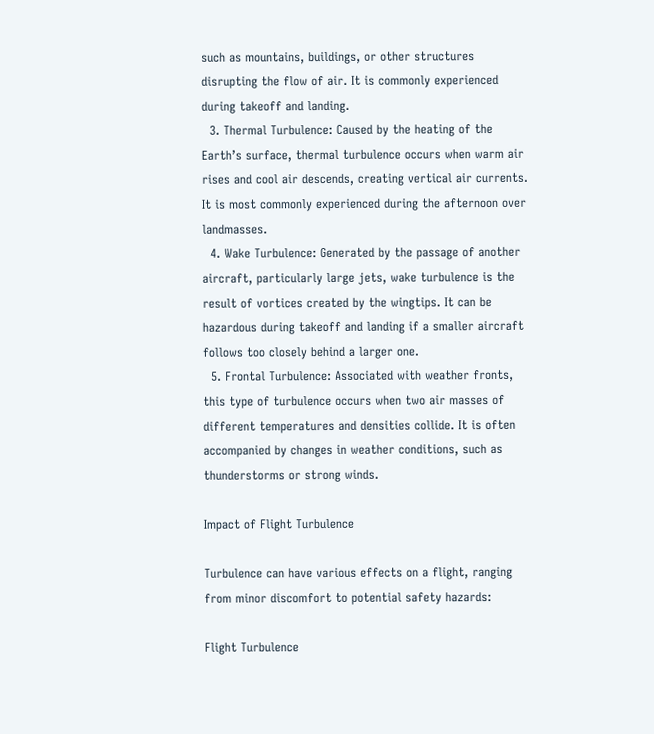such as mountains, buildings, or other structures disrupting the flow of air. It is commonly experienced during takeoff and landing.
  3. Thermal Turbulence: Caused by the heating of the Earth’s surface, thermal turbulence occurs when warm air rises and cool air descends, creating vertical air currents. It is most commonly experienced during the afternoon over landmasses.
  4. Wake Turbulence: Generated by the passage of another aircraft, particularly large jets, wake turbulence is the result of vortices created by the wingtips. It can be hazardous during takeoff and landing if a smaller aircraft follows too closely behind a larger one.
  5. Frontal Turbulence: Associated with weather fronts, this type of turbulence occurs when two air masses of different temperatures and densities collide. It is often accompanied by changes in weather conditions, such as thunderstorms or strong winds.

Impact of Flight Turbulence

Turbulence can have various effects on a flight, ranging from minor discomfort to potential safety hazards:

Flight Turbulence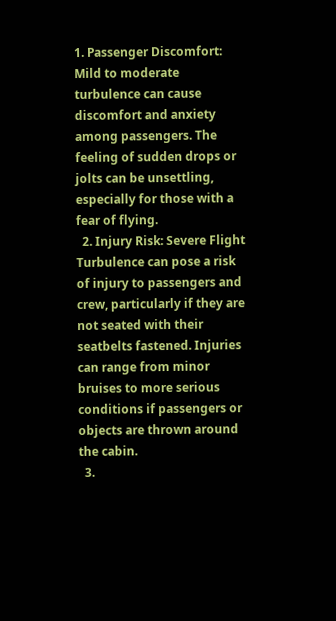1. Passenger Discomfort: Mild to moderate turbulence can cause discomfort and anxiety among passengers. The feeling of sudden drops or jolts can be unsettling, especially for those with a fear of flying.
  2. Injury Risk: Severe Flight Turbulence can pose a risk of injury to passengers and crew, particularly if they are not seated with their seatbelts fastened. Injuries can range from minor bruises to more serious conditions if passengers or objects are thrown around the cabin.
  3.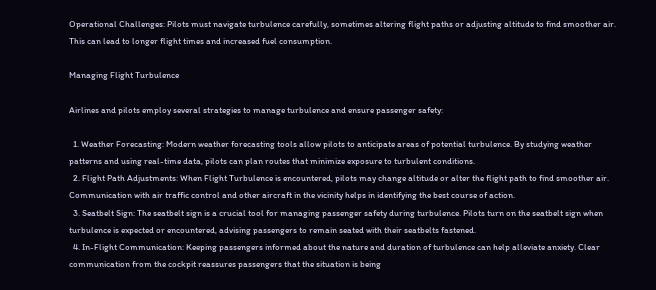Operational Challenges: Pilots must navigate turbulence carefully, sometimes altering flight paths or adjusting altitude to find smoother air. This can lead to longer flight times and increased fuel consumption.

Managing Flight Turbulence

Airlines and pilots employ several strategies to manage turbulence and ensure passenger safety:

  1. Weather Forecasting: Modern weather forecasting tools allow pilots to anticipate areas of potential turbulence. By studying weather patterns and using real-time data, pilots can plan routes that minimize exposure to turbulent conditions.
  2. Flight Path Adjustments: When Flight Turbulence is encountered, pilots may change altitude or alter the flight path to find smoother air. Communication with air traffic control and other aircraft in the vicinity helps in identifying the best course of action.
  3. Seatbelt Sign: The seatbelt sign is a crucial tool for managing passenger safety during turbulence. Pilots turn on the seatbelt sign when turbulence is expected or encountered, advising passengers to remain seated with their seatbelts fastened.
  4. In-Flight Communication: Keeping passengers informed about the nature and duration of turbulence can help alleviate anxiety. Clear communication from the cockpit reassures passengers that the situation is being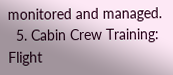monitored and managed.
  5. Cabin Crew Training: Flight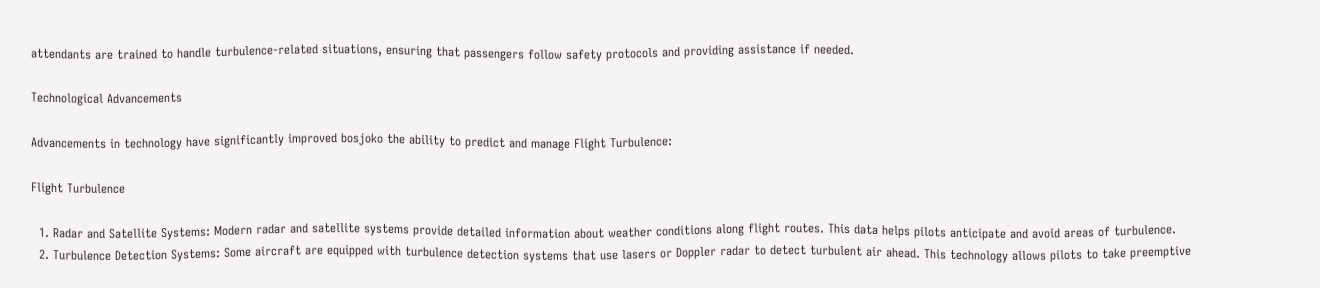attendants are trained to handle turbulence-related situations, ensuring that passengers follow safety protocols and providing assistance if needed.

Technological Advancements

Advancements in technology have significantly improved bosjoko the ability to predict and manage Flight Turbulence:

Flight Turbulence

  1. Radar and Satellite Systems: Modern radar and satellite systems provide detailed information about weather conditions along flight routes. This data helps pilots anticipate and avoid areas of turbulence.
  2. Turbulence Detection Systems: Some aircraft are equipped with turbulence detection systems that use lasers or Doppler radar to detect turbulent air ahead. This technology allows pilots to take preemptive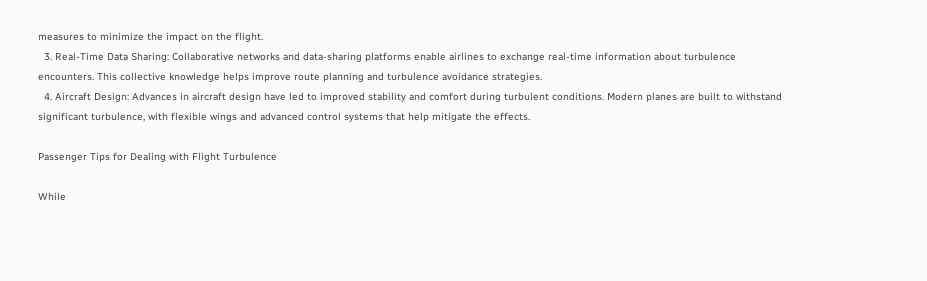measures to minimize the impact on the flight.
  3. Real-Time Data Sharing: Collaborative networks and data-sharing platforms enable airlines to exchange real-time information about turbulence encounters. This collective knowledge helps improve route planning and turbulence avoidance strategies.
  4. Aircraft Design: Advances in aircraft design have led to improved stability and comfort during turbulent conditions. Modern planes are built to withstand significant turbulence, with flexible wings and advanced control systems that help mitigate the effects.

Passenger Tips for Dealing with Flight Turbulence

While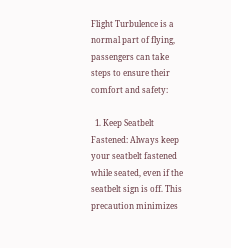Flight Turbulence is a normal part of flying, passengers can take steps to ensure their comfort and safety:

  1. Keep Seatbelt Fastened: Always keep your seatbelt fastened while seated, even if the seatbelt sign is off. This precaution minimizes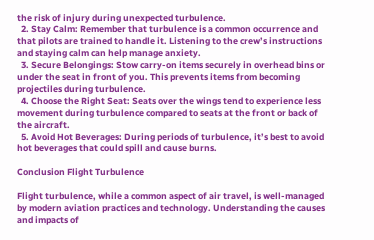the risk of injury during unexpected turbulence.
  2. Stay Calm: Remember that turbulence is a common occurrence and that pilots are trained to handle it. Listening to the crew’s instructions and staying calm can help manage anxiety.
  3. Secure Belongings: Stow carry-on items securely in overhead bins or under the seat in front of you. This prevents items from becoming projectiles during turbulence.
  4. Choose the Right Seat: Seats over the wings tend to experience less movement during turbulence compared to seats at the front or back of the aircraft.
  5. Avoid Hot Beverages: During periods of turbulence, it’s best to avoid hot beverages that could spill and cause burns.

Conclusion Flight Turbulence

Flight turbulence, while a common aspect of air travel, is well-managed by modern aviation practices and technology. Understanding the causes and impacts of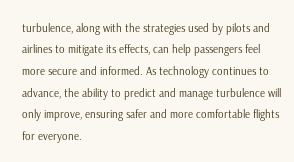turbulence, along with the strategies used by pilots and airlines to mitigate its effects, can help passengers feel more secure and informed. As technology continues to advance, the ability to predict and manage turbulence will only improve, ensuring safer and more comfortable flights for everyone.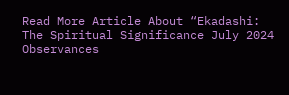Read More Article About “Ekadashi: The Spiritual Significance July 2024 Observances